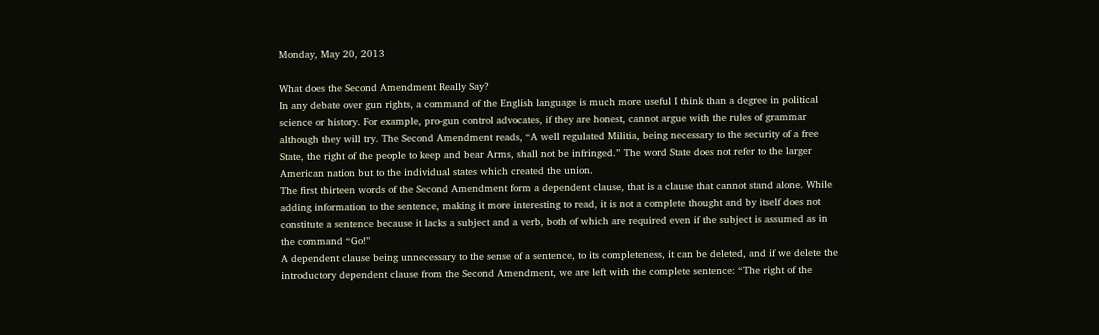Monday, May 20, 2013

What does the Second Amendment Really Say?
In any debate over gun rights, a command of the English language is much more useful I think than a degree in political science or history. For example, pro-gun control advocates, if they are honest, cannot argue with the rules of grammar although they will try. The Second Amendment reads, “A well regulated Militia, being necessary to the security of a free State, the right of the people to keep and bear Arms, shall not be infringed.” The word State does not refer to the larger American nation but to the individual states which created the union.
The first thirteen words of the Second Amendment form a dependent clause, that is a clause that cannot stand alone. While adding information to the sentence, making it more interesting to read, it is not a complete thought and by itself does not constitute a sentence because it lacks a subject and a verb, both of which are required even if the subject is assumed as in the command “Go!”
A dependent clause being unnecessary to the sense of a sentence, to its completeness, it can be deleted, and if we delete the introductory dependent clause from the Second Amendment, we are left with the complete sentence: “The right of the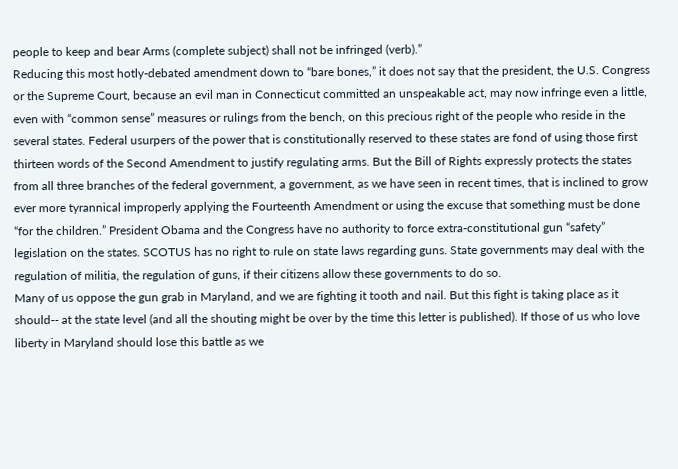people to keep and bear Arms (complete subject) shall not be infringed (verb).”
Reducing this most hotly-debated amendment down to “bare bones,” it does not say that the president, the U.S. Congress or the Supreme Court, because an evil man in Connecticut committed an unspeakable act, may now infringe even a little, even with “common sense” measures or rulings from the bench, on this precious right of the people who reside in the several states. Federal usurpers of the power that is constitutionally reserved to these states are fond of using those first thirteen words of the Second Amendment to justify regulating arms. But the Bill of Rights expressly protects the states from all three branches of the federal government, a government, as we have seen in recent times, that is inclined to grow ever more tyrannical improperly applying the Fourteenth Amendment or using the excuse that something must be done “for the children.” President Obama and the Congress have no authority to force extra-constitutional gun “safety” legislation on the states. SCOTUS has no right to rule on state laws regarding guns. State governments may deal with the regulation of militia, the regulation of guns, if their citizens allow these governments to do so.
Many of us oppose the gun grab in Maryland, and we are fighting it tooth and nail. But this fight is taking place as it should-- at the state level (and all the shouting might be over by the time this letter is published). If those of us who love liberty in Maryland should lose this battle as we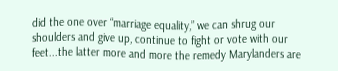did the one over “marriage equality,” we can shrug our shoulders and give up, continue to fight or vote with our feet...the latter more and more the remedy Marylanders are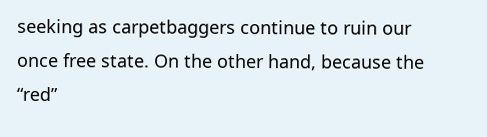seeking as carpetbaggers continue to ruin our once free state. On the other hand, because the “red”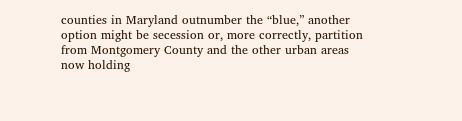counties in Maryland outnumber the “blue,” another option might be secession or, more correctly, partition from Montgomery County and the other urban areas now holding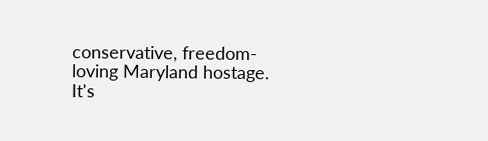conservative, freedom-loving Maryland hostage. It's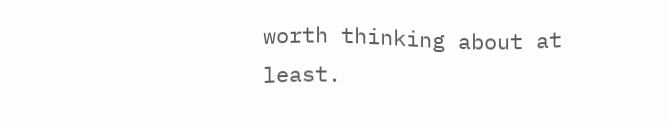worth thinking about at least.